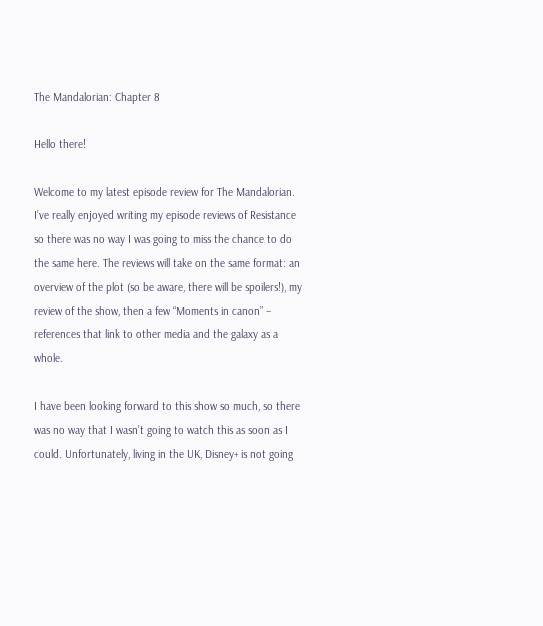The Mandalorian: Chapter 8

Hello there!

Welcome to my latest episode review for The Mandalorian. I’ve really enjoyed writing my episode reviews of Resistance so there was no way I was going to miss the chance to do the same here. The reviews will take on the same format: an overview of the plot (so be aware, there will be spoilers!), my review of the show, then a few “Moments in canon” – references that link to other media and the galaxy as a whole.

I have been looking forward to this show so much, so there was no way that I wasn’t going to watch this as soon as I could. Unfortunately, living in the UK, Disney+ is not going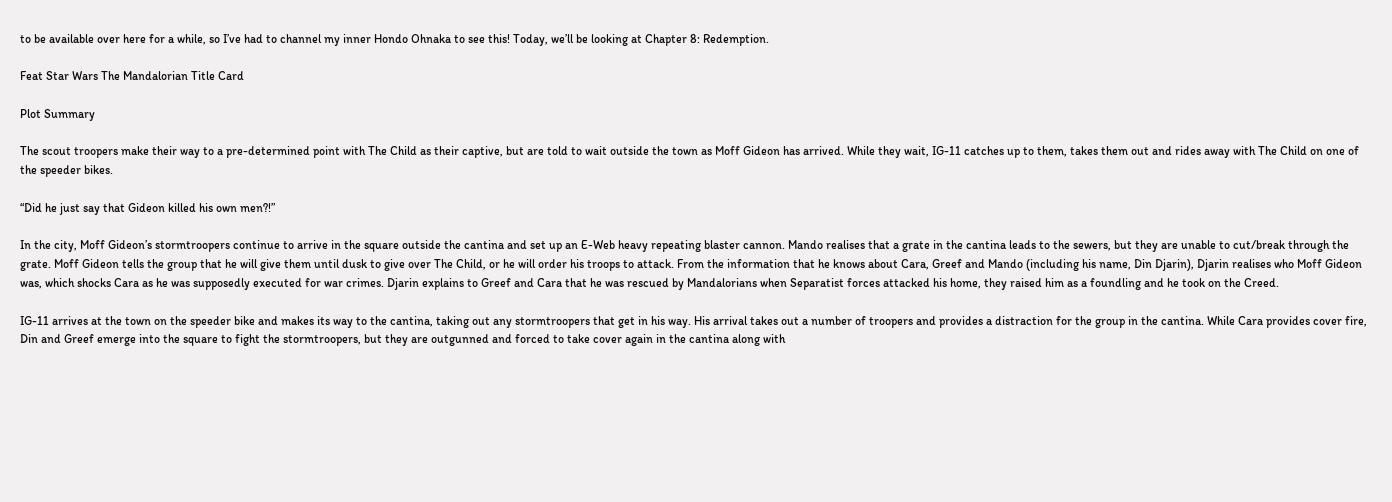to be available over here for a while, so I’ve had to channel my inner Hondo Ohnaka to see this! Today, we’ll be looking at Chapter 8: Redemption.

Feat Star Wars The Mandalorian Title Card

Plot Summary

The scout troopers make their way to a pre-determined point with The Child as their captive, but are told to wait outside the town as Moff Gideon has arrived. While they wait, IG-11 catches up to them, takes them out and rides away with The Child on one of the speeder bikes.

“Did he just say that Gideon killed his own men?!”

In the city, Moff Gideon’s stormtroopers continue to arrive in the square outside the cantina and set up an E-Web heavy repeating blaster cannon. Mando realises that a grate in the cantina leads to the sewers, but they are unable to cut/break through the grate. Moff Gideon tells the group that he will give them until dusk to give over The Child, or he will order his troops to attack. From the information that he knows about Cara, Greef and Mando (including his name, Din Djarin), Djarin realises who Moff Gideon was, which shocks Cara as he was supposedly executed for war crimes. Djarin explains to Greef and Cara that he was rescued by Mandalorians when Separatist forces attacked his home, they raised him as a foundling and he took on the Creed.

IG-11 arrives at the town on the speeder bike and makes its way to the cantina, taking out any stormtroopers that get in his way. His arrival takes out a number of troopers and provides a distraction for the group in the cantina. While Cara provides cover fire, Din and Greef emerge into the square to fight the stormtroopers, but they are outgunned and forced to take cover again in the cantina along with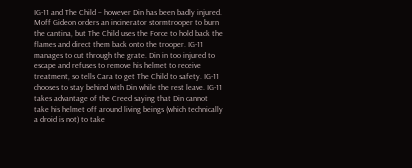IG-11 and The Child – however Din has been badly injured. Moff Gideon orders an incinerator stormtrooper to burn the cantina, but The Child uses the Force to hold back the flames and direct them back onto the trooper. IG-11 manages to cut through the grate. Din in too injured to escape and refuses to remove his helmet to receive treatment, so tells Cara to get The Child to safety. IG-11 chooses to stay behind with Din while the rest leave. IG-11 takes advantage of the Creed saying that Din cannot take his helmet off around living beings (which technically a droid is not) to take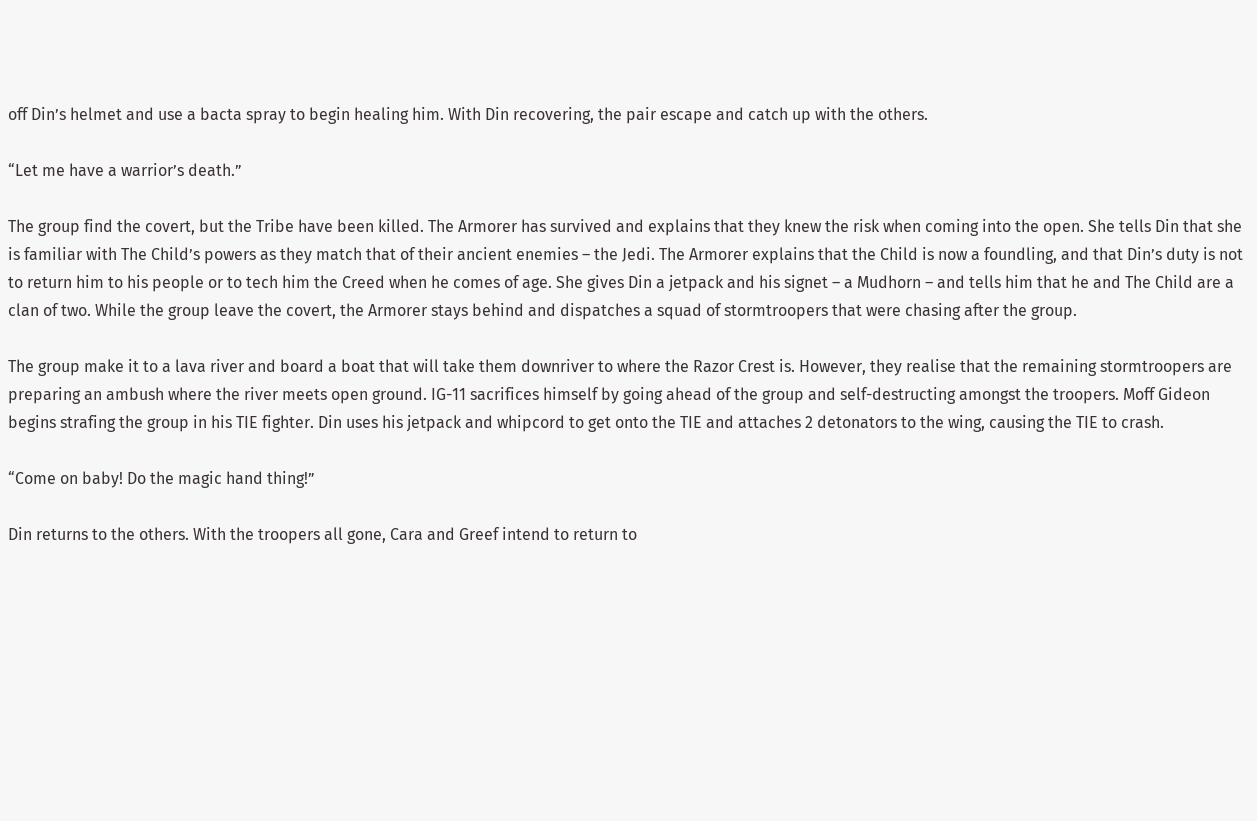off Din’s helmet and use a bacta spray to begin healing him. With Din recovering, the pair escape and catch up with the others.

“Let me have a warrior’s death.”

The group find the covert, but the Tribe have been killed. The Armorer has survived and explains that they knew the risk when coming into the open. She tells Din that she is familiar with The Child’s powers as they match that of their ancient enemies – the Jedi. The Armorer explains that the Child is now a foundling, and that Din’s duty is not to return him to his people or to tech him the Creed when he comes of age. She gives Din a jetpack and his signet – a Mudhorn – and tells him that he and The Child are a clan of two. While the group leave the covert, the Armorer stays behind and dispatches a squad of stormtroopers that were chasing after the group.

The group make it to a lava river and board a boat that will take them downriver to where the Razor Crest is. However, they realise that the remaining stormtroopers are preparing an ambush where the river meets open ground. IG-11 sacrifices himself by going ahead of the group and self-destructing amongst the troopers. Moff Gideon begins strafing the group in his TIE fighter. Din uses his jetpack and whipcord to get onto the TIE and attaches 2 detonators to the wing, causing the TIE to crash.

“Come on baby! Do the magic hand thing!”

Din returns to the others. With the troopers all gone, Cara and Greef intend to return to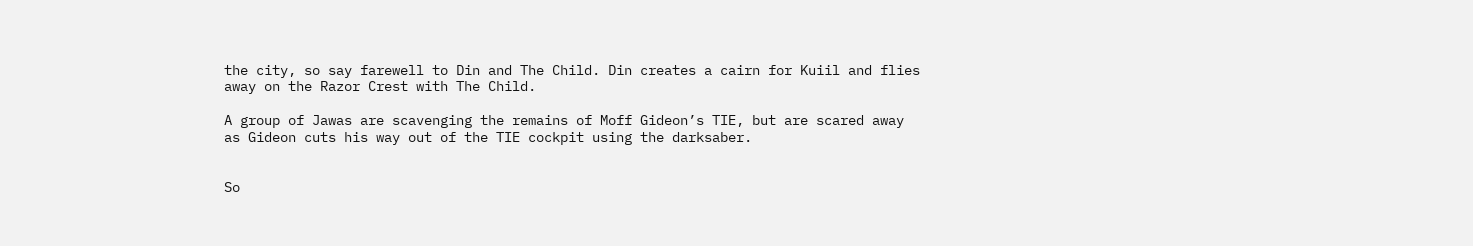the city, so say farewell to Din and The Child. Din creates a cairn for Kuiil and flies away on the Razor Crest with The Child.

A group of Jawas are scavenging the remains of Moff Gideon’s TIE, but are scared away as Gideon cuts his way out of the TIE cockpit using the darksaber.


So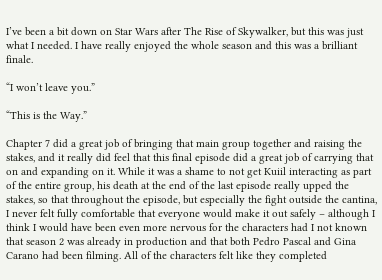I’ve been a bit down on Star Wars after The Rise of Skywalker, but this was just what I needed. I have really enjoyed the whole season and this was a brilliant finale.

“I won’t leave you.”

“This is the Way.”

Chapter 7 did a great job of bringing that main group together and raising the stakes, and it really did feel that this final episode did a great job of carrying that on and expanding on it. While it was a shame to not get Kuiil interacting as part of the entire group, his death at the end of the last episode really upped the stakes, so that throughout the episode, but especially the fight outside the cantina, I never felt fully comfortable that everyone would make it out safely – although I think I would have been even more nervous for the characters had I not known that season 2 was already in production and that both Pedro Pascal and Gina Carano had been filming. All of the characters felt like they completed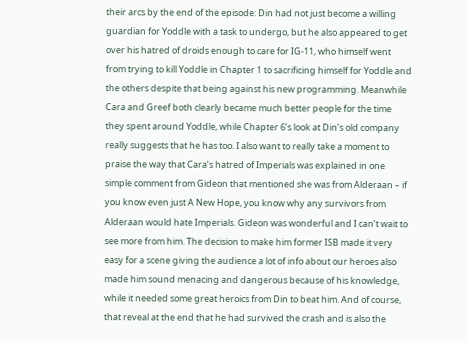their arcs by the end of the episode: Din had not just become a willing guardian for Yoddle with a task to undergo, but he also appeared to get over his hatred of droids enough to care for IG-11, who himself went from trying to kill Yoddle in Chapter 1 to sacrificing himself for Yoddle and the others despite that being against his new programming. Meanwhile Cara and Greef both clearly became much better people for the time they spent around Yoddle, while Chapter 6’s look at Din’s old company really suggests that he has too. I also want to really take a moment to praise the way that Cara’s hatred of Imperials was explained in one simple comment from Gideon that mentioned she was from Alderaan – if you know even just A New Hope, you know why any survivors from Alderaan would hate Imperials. Gideon was wonderful and I can’t wait to see more from him. The decision to make him former ISB made it very easy for a scene giving the audience a lot of info about our heroes also made him sound menacing and dangerous because of his knowledge, while it needed some great heroics from Din to beat him. And of course, that reveal at the end that he had survived the crash and is also the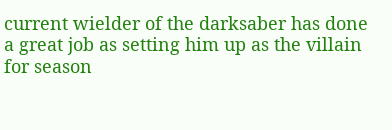current wielder of the darksaber has done a great job as setting him up as the villain for season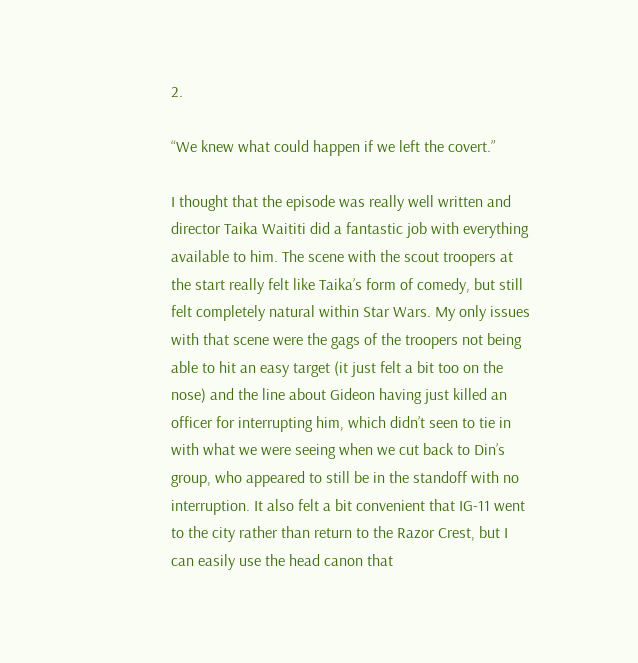2.

“We knew what could happen if we left the covert.”

I thought that the episode was really well written and director Taika Waititi did a fantastic job with everything available to him. The scene with the scout troopers at the start really felt like Taika’s form of comedy, but still felt completely natural within Star Wars. My only issues with that scene were the gags of the troopers not being able to hit an easy target (it just felt a bit too on the nose) and the line about Gideon having just killed an officer for interrupting him, which didn’t seen to tie in with what we were seeing when we cut back to Din’s group, who appeared to still be in the standoff with no interruption. It also felt a bit convenient that IG-11 went to the city rather than return to the Razor Crest, but I can easily use the head canon that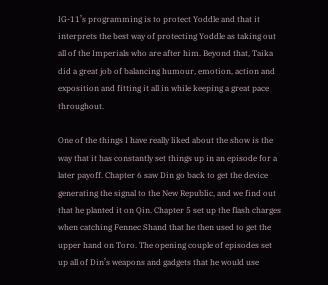IG-11’s programming is to protect Yoddle and that it interprets the best way of protecting Yoddle as taking out all of the Imperials who are after him. Beyond that, Taika did a great job of balancing humour, emotion, action and exposition and fitting it all in while keeping a great pace throughout.

One of the things I have really liked about the show is the way that it has constantly set things up in an episode for a later payoff. Chapter 6 saw Din go back to get the device generating the signal to the New Republic, and we find out that he planted it on Qin. Chapter 5 set up the flash charges when catching Fennec Shand that he then used to get the upper hand on Toro. The opening couple of episodes set up all of Din’s weapons and gadgets that he would use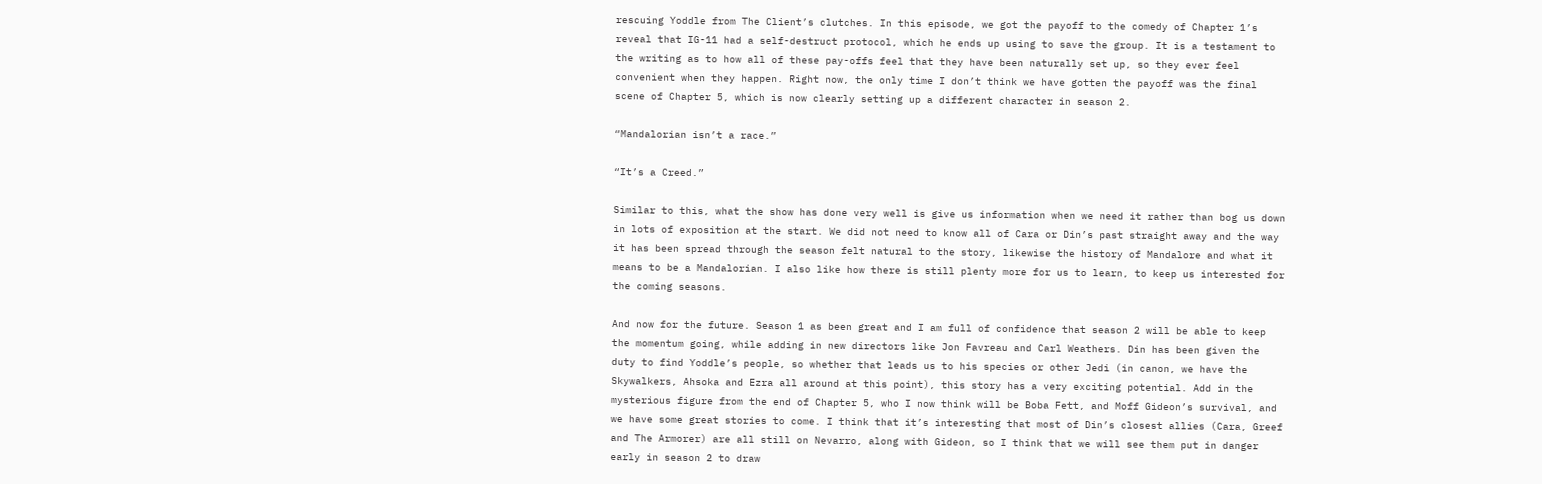rescuing Yoddle from The Client’s clutches. In this episode, we got the payoff to the comedy of Chapter 1’s reveal that IG-11 had a self-destruct protocol, which he ends up using to save the group. It is a testament to the writing as to how all of these pay-offs feel that they have been naturally set up, so they ever feel convenient when they happen. Right now, the only time I don’t think we have gotten the payoff was the final scene of Chapter 5, which is now clearly setting up a different character in season 2.

“Mandalorian isn’t a race.”

“It’s a Creed.”

Similar to this, what the show has done very well is give us information when we need it rather than bog us down in lots of exposition at the start. We did not need to know all of Cara or Din’s past straight away and the way it has been spread through the season felt natural to the story, likewise the history of Mandalore and what it means to be a Mandalorian. I also like how there is still plenty more for us to learn, to keep us interested for the coming seasons.

And now for the future. Season 1 as been great and I am full of confidence that season 2 will be able to keep the momentum going, while adding in new directors like Jon Favreau and Carl Weathers. Din has been given the duty to find Yoddle’s people, so whether that leads us to his species or other Jedi (in canon, we have the Skywalkers, Ahsoka and Ezra all around at this point), this story has a very exciting potential. Add in the mysterious figure from the end of Chapter 5, who I now think will be Boba Fett, and Moff Gideon’s survival, and we have some great stories to come. I think that it’s interesting that most of Din’s closest allies (Cara, Greef and The Armorer) are all still on Nevarro, along with Gideon, so I think that we will see them put in danger early in season 2 to draw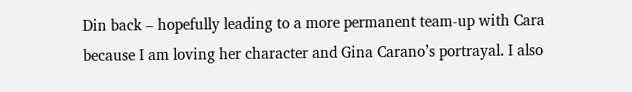Din back – hopefully leading to a more permanent team-up with Cara because I am loving her character and Gina Carano’s portrayal. I also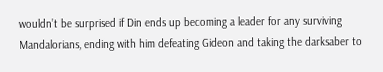wouldn’t be surprised if Din ends up becoming a leader for any surviving Mandalorians, ending with him defeating Gideon and taking the darksaber to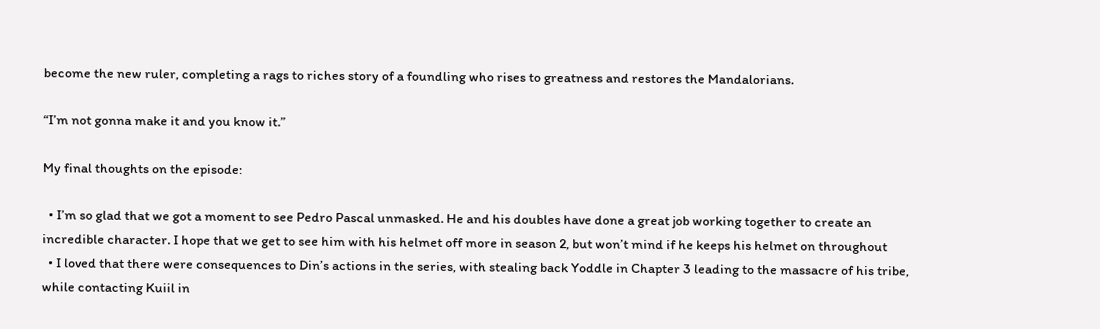become the new ruler, completing a rags to riches story of a foundling who rises to greatness and restores the Mandalorians.

“I’m not gonna make it and you know it.”

My final thoughts on the episode:

  • I’m so glad that we got a moment to see Pedro Pascal unmasked. He and his doubles have done a great job working together to create an incredible character. I hope that we get to see him with his helmet off more in season 2, but won’t mind if he keeps his helmet on throughout
  • I loved that there were consequences to Din’s actions in the series, with stealing back Yoddle in Chapter 3 leading to the massacre of his tribe, while contacting Kuiil in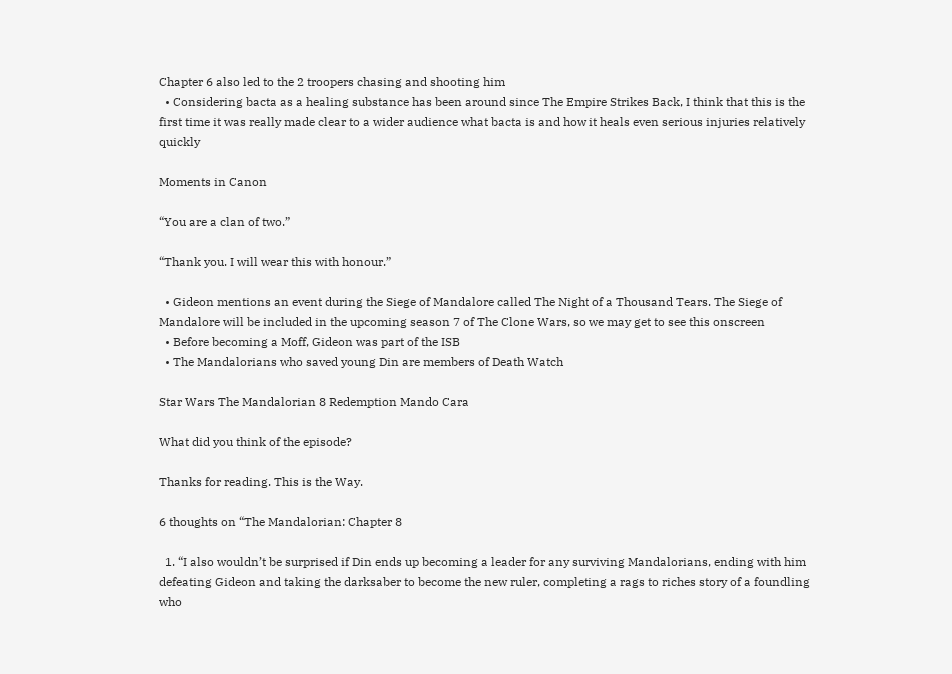Chapter 6 also led to the 2 troopers chasing and shooting him
  • Considering bacta as a healing substance has been around since The Empire Strikes Back, I think that this is the first time it was really made clear to a wider audience what bacta is and how it heals even serious injuries relatively quickly

Moments in Canon

“You are a clan of two.”

“Thank you. I will wear this with honour.”

  • Gideon mentions an event during the Siege of Mandalore called The Night of a Thousand Tears. The Siege of Mandalore will be included in the upcoming season 7 of The Clone Wars, so we may get to see this onscreen
  • Before becoming a Moff, Gideon was part of the ISB
  • The Mandalorians who saved young Din are members of Death Watch

Star Wars The Mandalorian 8 Redemption Mando Cara

What did you think of the episode?

Thanks for reading. This is the Way.

6 thoughts on “The Mandalorian: Chapter 8

  1. “I also wouldn’t be surprised if Din ends up becoming a leader for any surviving Mandalorians, ending with him defeating Gideon and taking the darksaber to become the new ruler, completing a rags to riches story of a foundling who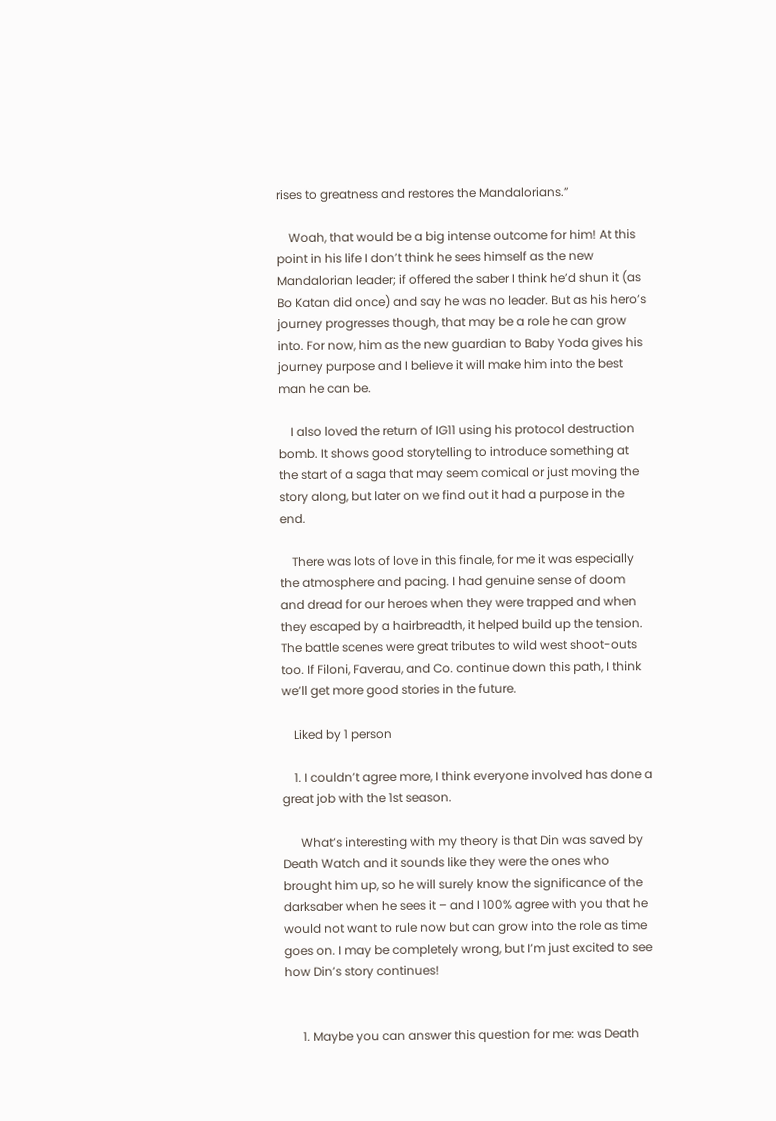rises to greatness and restores the Mandalorians.”

    Woah, that would be a big intense outcome for him! At this point in his life I don’t think he sees himself as the new Mandalorian leader; if offered the saber I think he’d shun it (as Bo Katan did once) and say he was no leader. But as his hero’s journey progresses though, that may be a role he can grow into. For now, him as the new guardian to Baby Yoda gives his journey purpose and I believe it will make him into the best man he can be.

    I also loved the return of IG11 using his protocol destruction bomb. It shows good storytelling to introduce something at the start of a saga that may seem comical or just moving the story along, but later on we find out it had a purpose in the end.

    There was lots of love in this finale, for me it was especially the atmosphere and pacing. I had genuine sense of doom and dread for our heroes when they were trapped and when they escaped by a hairbreadth, it helped build up the tension. The battle scenes were great tributes to wild west shoot-outs too. If Filoni, Faverau, and Co. continue down this path, I think we’ll get more good stories in the future.

    Liked by 1 person

    1. I couldn’t agree more, I think everyone involved has done a great job with the 1st season.

      What’s interesting with my theory is that Din was saved by Death Watch and it sounds like they were the ones who brought him up, so he will surely know the significance of the darksaber when he sees it – and I 100% agree with you that he would not want to rule now but can grow into the role as time goes on. I may be completely wrong, but I’m just excited to see how Din’s story continues!


      1. Maybe you can answer this question for me: was Death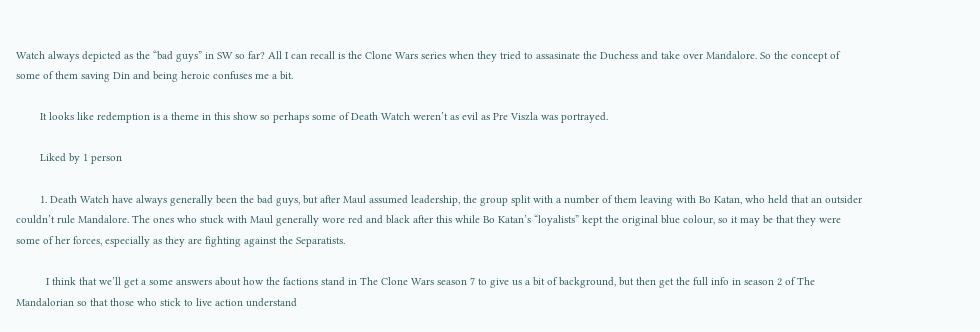Watch always depicted as the “bad guys” in SW so far? All I can recall is the Clone Wars series when they tried to assasinate the Duchess and take over Mandalore. So the concept of some of them saving Din and being heroic confuses me a bit.

        It looks like redemption is a theme in this show so perhaps some of Death Watch weren’t as evil as Pre Viszla was portrayed.

        Liked by 1 person

        1. Death Watch have always generally been the bad guys, but after Maul assumed leadership, the group split with a number of them leaving with Bo Katan, who held that an outsider couldn’t rule Mandalore. The ones who stuck with Maul generally wore red and black after this while Bo Katan’s “loyalists” kept the original blue colour, so it may be that they were some of her forces, especially as they are fighting against the Separatists.

          I think that we’ll get a some answers about how the factions stand in The Clone Wars season 7 to give us a bit of background, but then get the full info in season 2 of The Mandalorian so that those who stick to live action understand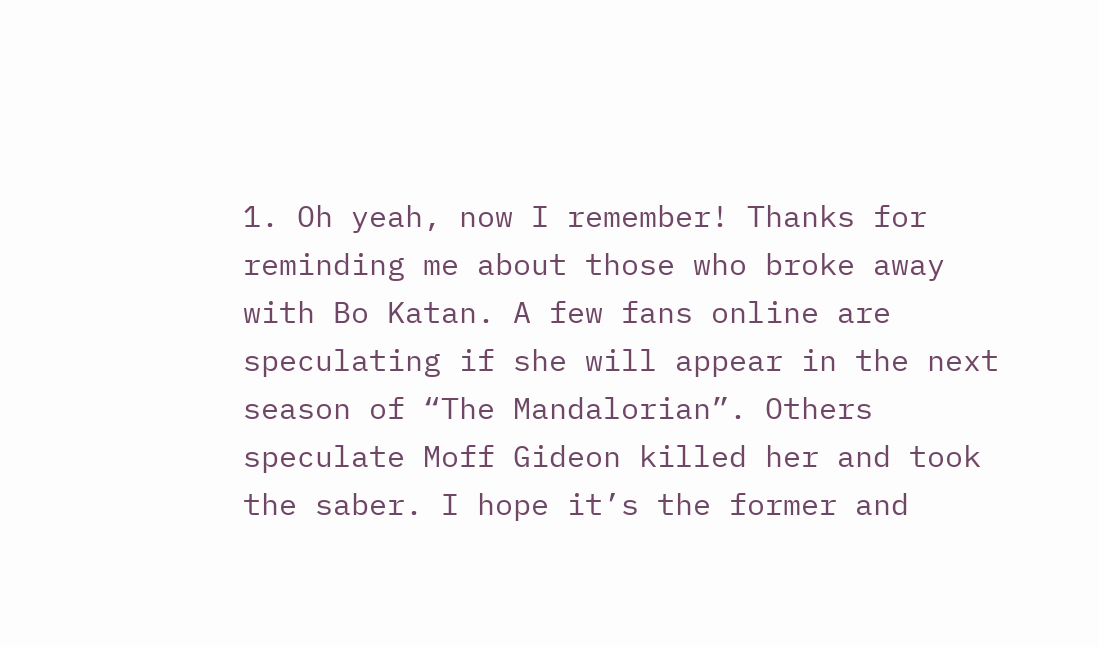1. Oh yeah, now I remember! Thanks for reminding me about those who broke away with Bo Katan. A few fans online are speculating if she will appear in the next season of “The Mandalorian”. Others speculate Moff Gideon killed her and took the saber. I hope it’s the former and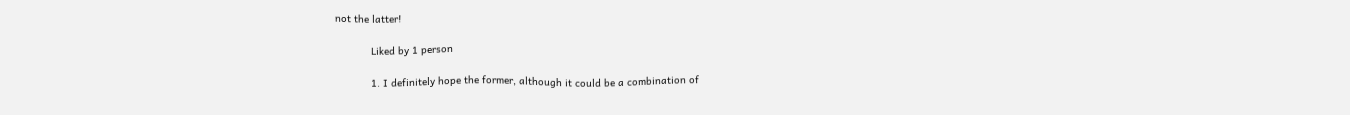not the latter!

            Liked by 1 person

            1. I definitely hope the former, although it could be a combination of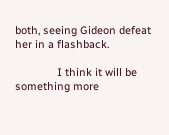both, seeing Gideon defeat her in a flashback.

              I think it will be something more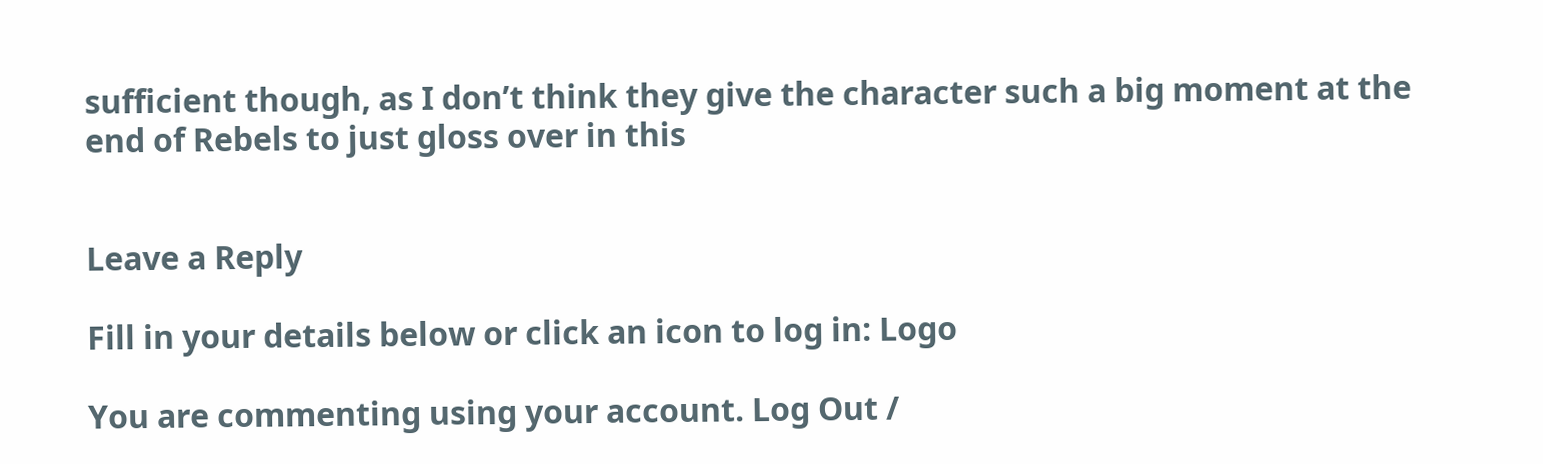sufficient though, as I don’t think they give the character such a big moment at the end of Rebels to just gloss over in this


Leave a Reply

Fill in your details below or click an icon to log in: Logo

You are commenting using your account. Log Out /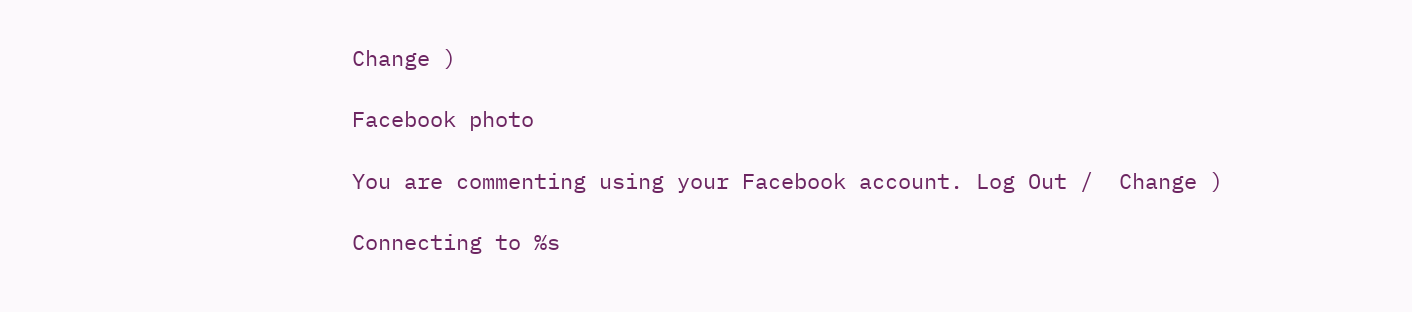Change )

Facebook photo

You are commenting using your Facebook account. Log Out /  Change )

Connecting to %s